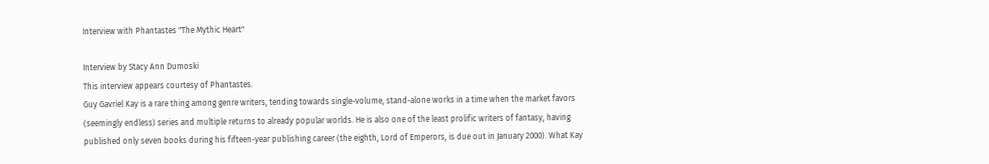Interview with Phantastes "The Mythic Heart"

Interview by Stacy Ann Dumoski
This interview appears courtesy of Phantastes.
Guy Gavriel Kay is a rare thing among genre writers, tending towards single-volume, stand-alone works in a time when the market favors (seemingly endless) series and multiple returns to already popular worlds. He is also one of the least prolific writers of fantasy, having published only seven books during his fifteen-year publishing career (the eighth, Lord of Emperors, is due out in January 2000). What Kay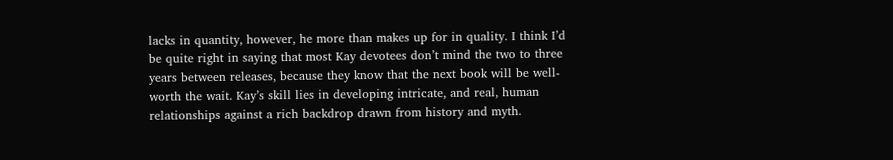lacks in quantity, however, he more than makes up for in quality. I think I’d be quite right in saying that most Kay devotees don’t mind the two to three years between releases, because they know that the next book will be well-worth the wait. Kay’s skill lies in developing intricate, and real, human relationships against a rich backdrop drawn from history and myth.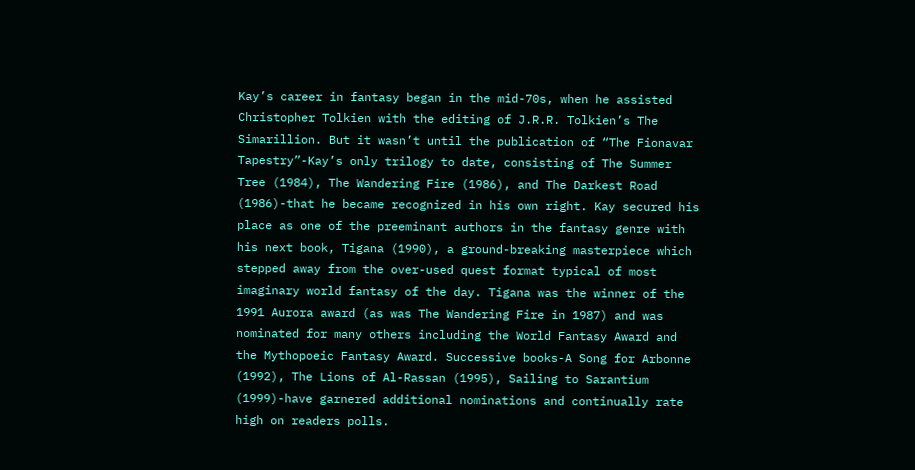Kay’s career in fantasy began in the mid-70s, when he assisted Christopher Tolkien with the editing of J.R.R. Tolkien’s The Simarillion. But it wasn’t until the publication of “The Fionavar Tapestry”-Kay’s only trilogy to date, consisting of The Summer Tree (1984), The Wandering Fire (1986), and The Darkest Road (1986)-that he became recognized in his own right. Kay secured his place as one of the preeminant authors in the fantasy genre with his next book, Tigana (1990), a ground-breaking masterpiece which stepped away from the over-used quest format typical of most imaginary world fantasy of the day. Tigana was the winner of the 1991 Aurora award (as was The Wandering Fire in 1987) and was nominated for many others including the World Fantasy Award and the Mythopoeic Fantasy Award. Successive books-A Song for Arbonne (1992), The Lions of Al-Rassan (1995), Sailing to Sarantium (1999)-have garnered additional nominations and continually rate high on readers polls.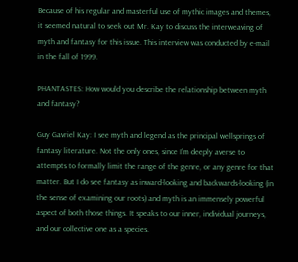Because of his regular and masterful use of mythic images and themes, it seemed natural to seek out Mr. Kay to discuss the interweaving of myth and fantasy for this issue. This interview was conducted by e-mail in the fall of 1999.

PHANTASTES: How would you describe the relationship between myth and fantasy?

Guy Gavriel Kay: I see myth and legend as the principal wellsprings of fantasy literature. Not the only ones, since I’m deeply averse to attempts to formally limit the range of the genre, or any genre for that matter. But I do see fantasy as inward-looking and backwards-looking (in the sense of examining our roots) and myth is an immensely powerful aspect of both those things. It speaks to our inner, individual journeys, and our collective one as a species.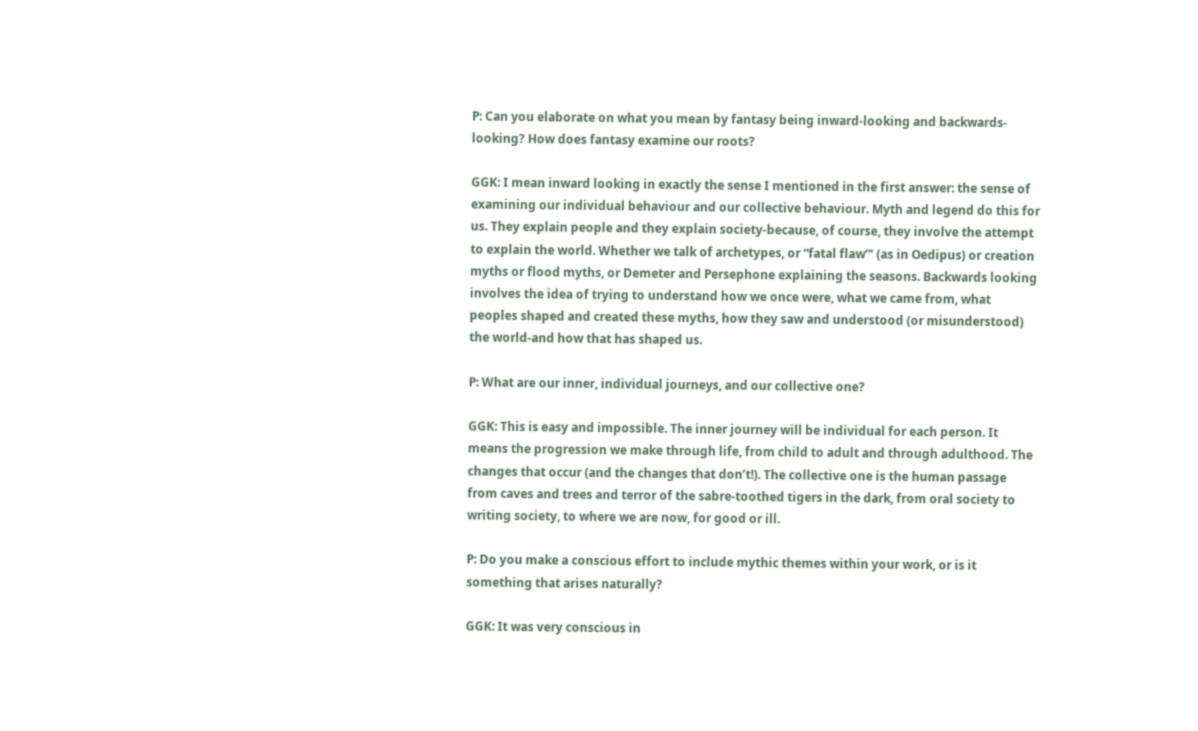P: Can you elaborate on what you mean by fantasy being inward-looking and backwards-looking? How does fantasy examine our roots?

GGK: I mean inward looking in exactly the sense I mentioned in the first answer: the sense of examining our individual behaviour and our collective behaviour. Myth and legend do this for us. They explain people and they explain society-because, of course, they involve the attempt to explain the world. Whether we talk of archetypes, or “fatal flaw”‘ (as in Oedipus) or creation myths or flood myths, or Demeter and Persephone explaining the seasons. Backwards looking involves the idea of trying to understand how we once were, what we came from, what peoples shaped and created these myths, how they saw and understood (or misunderstood) the world-and how that has shaped us.

P: What are our inner, individual journeys, and our collective one?

GGK: This is easy and impossible. The inner journey will be individual for each person. It means the progression we make through life, from child to adult and through adulthood. The changes that occur (and the changes that don’t!). The collective one is the human passage from caves and trees and terror of the sabre-toothed tigers in the dark, from oral society to writing society, to where we are now, for good or ill.

P: Do you make a conscious effort to include mythic themes within your work, or is it something that arises naturally?

GGK: It was very conscious in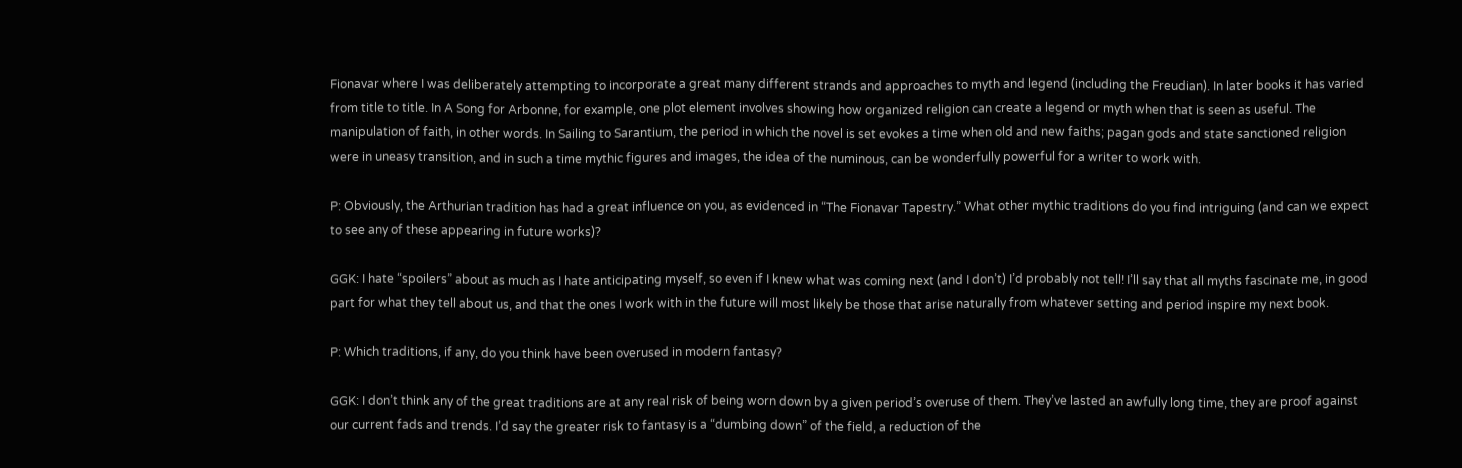Fionavar where I was deliberately attempting to incorporate a great many different strands and approaches to myth and legend (including the Freudian). In later books it has varied from title to title. In A Song for Arbonne, for example, one plot element involves showing how organized religion can create a legend or myth when that is seen as useful. The manipulation of faith, in other words. In Sailing to Sarantium, the period in which the novel is set evokes a time when old and new faiths; pagan gods and state sanctioned religion were in uneasy transition, and in such a time mythic figures and images, the idea of the numinous, can be wonderfully powerful for a writer to work with.

P: Obviously, the Arthurian tradition has had a great influence on you, as evidenced in “The Fionavar Tapestry.” What other mythic traditions do you find intriguing (and can we expect to see any of these appearing in future works)?

GGK: I hate “spoilers” about as much as I hate anticipating myself, so even if I knew what was coming next (and I don’t) I’d probably not tell! I’ll say that all myths fascinate me, in good part for what they tell about us, and that the ones I work with in the future will most likely be those that arise naturally from whatever setting and period inspire my next book.

P: Which traditions, if any, do you think have been overused in modern fantasy?

GGK: I don’t think any of the great traditions are at any real risk of being worn down by a given period’s overuse of them. They’ve lasted an awfully long time, they are proof against our current fads and trends. I’d say the greater risk to fantasy is a “dumbing down” of the field, a reduction of the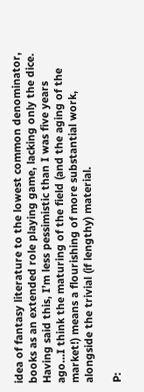idea of fantasy literature to the lowest common denominator, books as an extended role playing game, lacking only the dice. Having said this, I’m less pessimistic than I was five years ago…I think the maturing of the field (and the aging of the market!) means a flourishing of more substantial work, alongside the trivial (if lengthy) material.

P: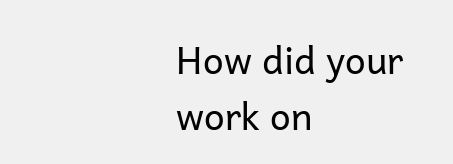How did your work on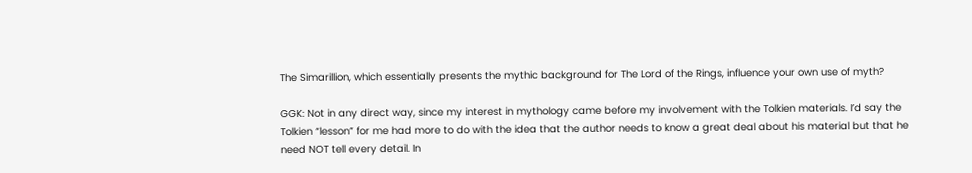The Simarillion, which essentially presents the mythic background for The Lord of the Rings, influence your own use of myth?

GGK: Not in any direct way, since my interest in mythology came before my involvement with the Tolkien materials. I’d say the Tolkien “lesson” for me had more to do with the idea that the author needs to know a great deal about his material but that he need NOT tell every detail. In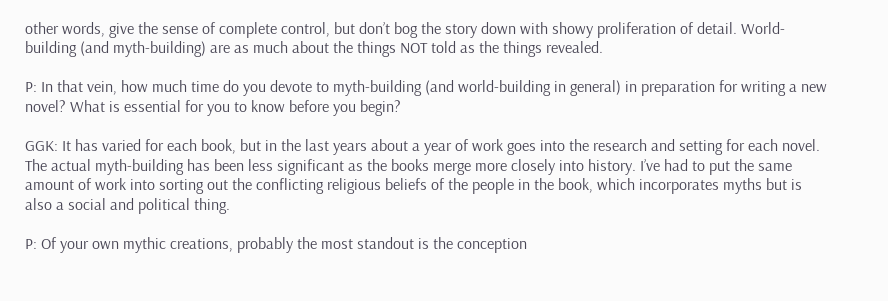other words, give the sense of complete control, but don’t bog the story down with showy proliferation of detail. World-building (and myth-building) are as much about the things NOT told as the things revealed.

P: In that vein, how much time do you devote to myth-building (and world-building in general) in preparation for writing a new novel? What is essential for you to know before you begin?

GGK: It has varied for each book, but in the last years about a year of work goes into the research and setting for each novel. The actual myth-building has been less significant as the books merge more closely into history. I’ve had to put the same amount of work into sorting out the conflicting religious beliefs of the people in the book, which incorporates myths but is also a social and political thing.

P: Of your own mythic creations, probably the most standout is the conception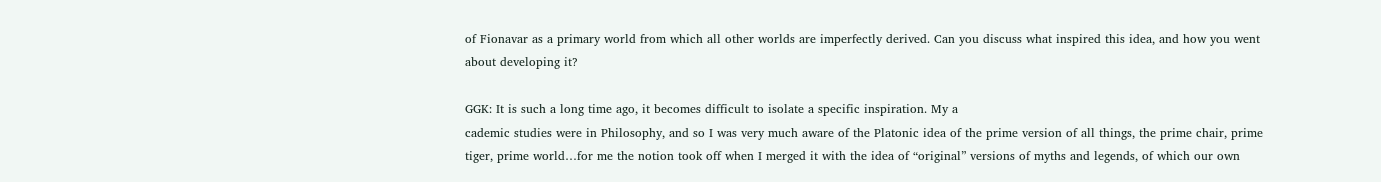of Fionavar as a primary world from which all other worlds are imperfectly derived. Can you discuss what inspired this idea, and how you went about developing it?

GGK: It is such a long time ago, it becomes difficult to isolate a specific inspiration. My a
cademic studies were in Philosophy, and so I was very much aware of the Platonic idea of the prime version of all things, the prime chair, prime tiger, prime world…for me the notion took off when I merged it with the idea of “original” versions of myths and legends, of which our own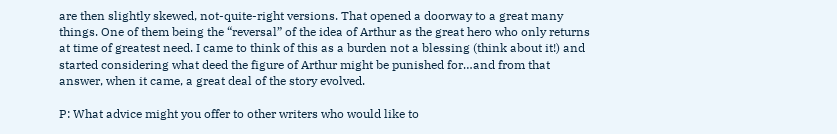are then slightly skewed, not-quite-right versions. That opened a doorway to a great many things. One of them being the “reversal” of the idea of Arthur as the great hero who only returns at time of greatest need. I came to think of this as a burden not a blessing (think about it!) and started considering what deed the figure of Arthur might be punished for…and from that answer, when it came, a great deal of the story evolved.

P: What advice might you offer to other writers who would like to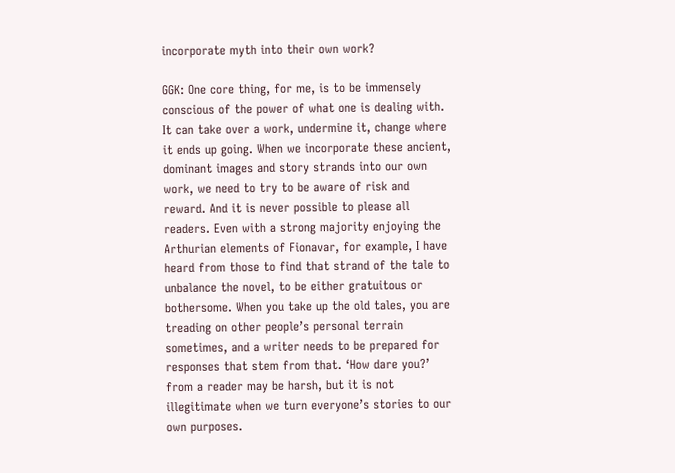incorporate myth into their own work?

GGK: One core thing, for me, is to be immensely conscious of the power of what one is dealing with. It can take over a work, undermine it, change where it ends up going. When we incorporate these ancient, dominant images and story strands into our own work, we need to try to be aware of risk and reward. And it is never possible to please all readers. Even with a strong majority enjoying the Arthurian elements of Fionavar, for example, I have heard from those to find that strand of the tale to unbalance the novel, to be either gratuitous or bothersome. When you take up the old tales, you are treading on other people’s personal terrain sometimes, and a writer needs to be prepared for responses that stem from that. ‘How dare you?’ from a reader may be harsh, but it is not illegitimate when we turn everyone’s stories to our own purposes.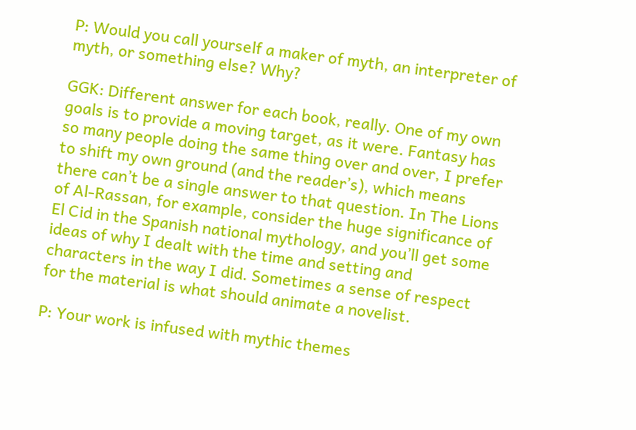P: Would you call yourself a maker of myth, an interpreter of myth, or something else? Why?

GGK: Different answer for each book, really. One of my own goals is to provide a moving target, as it were. Fantasy has so many people doing the same thing over and over, I prefer to shift my own ground (and the reader’s), which means there can’t be a single answer to that question. In The Lions of Al-Rassan, for example, consider the huge significance of El Cid in the Spanish national mythology, and you’ll get some ideas of why I dealt with the time and setting and characters in the way I did. Sometimes a sense of respect for the material is what should animate a novelist.

P: Your work is infused with mythic themes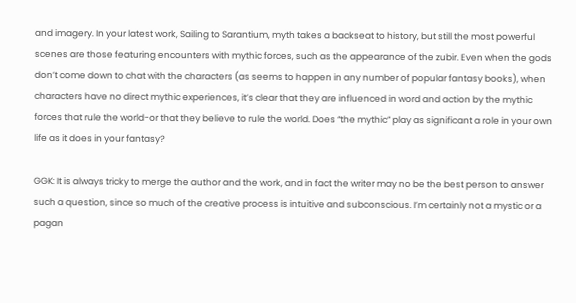and imagery. In your latest work, Sailing to Sarantium, myth takes a backseat to history, but still the most powerful scenes are those featuring encounters with mythic forces, such as the appearance of the zubir. Even when the gods don’t come down to chat with the characters (as seems to happen in any number of popular fantasy books), when characters have no direct mythic experiences, it’s clear that they are influenced in word and action by the mythic forces that rule the world-or that they believe to rule the world. Does “the mythic” play as significant a role in your own life as it does in your fantasy?

GGK: It is always tricky to merge the author and the work, and in fact the writer may no be the best person to answer such a question, since so much of the creative process is intuitive and subconscious. I’m certainly not a mystic or a pagan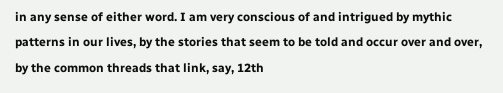in any sense of either word. I am very conscious of and intrigued by mythic patterns in our lives, by the stories that seem to be told and occur over and over, by the common threads that link, say, 12th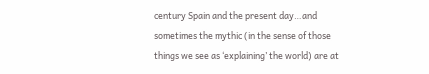century Spain and the present day…and sometimes the mythic (in the sense of those things we see as ‘explaining’ the world) are at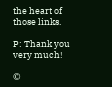the heart of those links.

P: Thank you very much!

©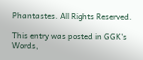Phantastes. All Rights Reserved.

This entry was posted in GGK's Words,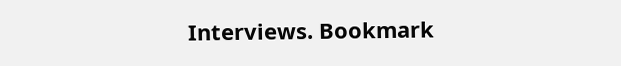Interviews. Bookmark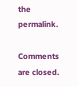the permalink.

Comments are closed.